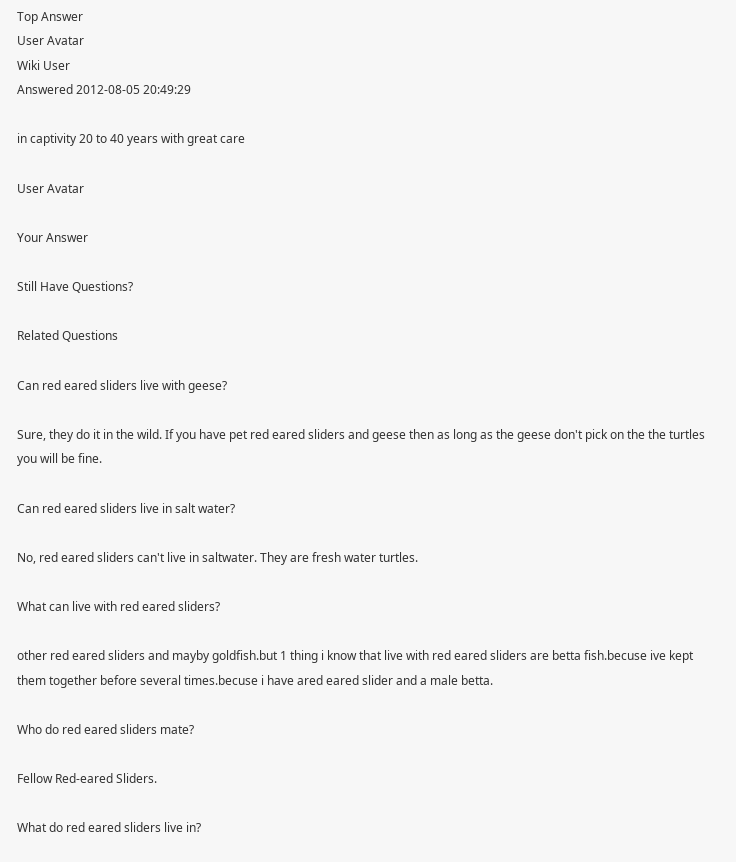Top Answer
User Avatar
Wiki User
Answered 2012-08-05 20:49:29

in captivity 20 to 40 years with great care

User Avatar

Your Answer

Still Have Questions?

Related Questions

Can red eared sliders live with geese?

Sure, they do it in the wild. If you have pet red eared sliders and geese then as long as the geese don't pick on the the turtles you will be fine.

Can red eared sliders live in salt water?

No, red eared sliders can't live in saltwater. They are fresh water turtles.

What can live with red eared sliders?

other red eared sliders and mayby goldfish.but 1 thing i know that live with red eared sliders are betta fish.becuse ive kept them together before several times.becuse i have ared eared slider and a male betta.

Who do red eared sliders mate?

Fellow Red-eared Sliders.

What do red eared sliders live in?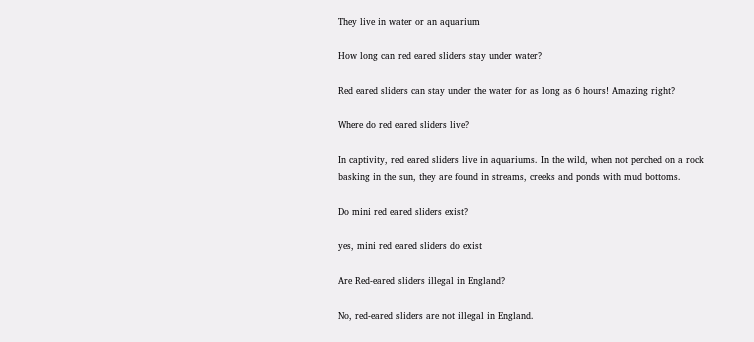They live in water or an aquarium

How long can red eared sliders stay under water?

Red eared sliders can stay under the water for as long as 6 hours! Amazing right?

Where do red eared sliders live?

In captivity, red eared sliders live in aquariums. In the wild, when not perched on a rock basking in the sun, they are found in streams, creeks and ponds with mud bottoms.

Do mini red eared sliders exist?

yes, mini red eared sliders do exist

Are Red-eared sliders illegal in England?

No, red-eared sliders are not illegal in England.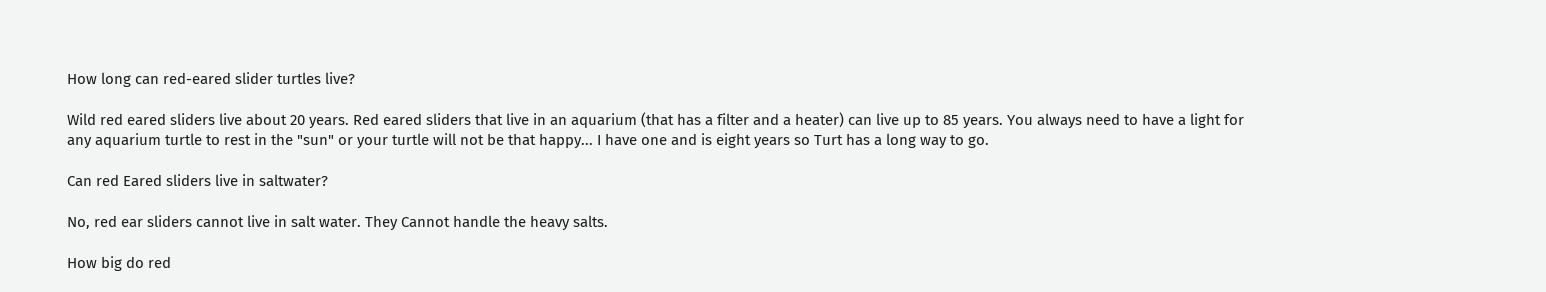How long can red-eared slider turtles live?

Wild red eared sliders live about 20 years. Red eared sliders that live in an aquarium (that has a filter and a heater) can live up to 85 years. You always need to have a light for any aquarium turtle to rest in the "sun" or your turtle will not be that happy... I have one and is eight years so Turt has a long way to go.

Can red Eared sliders live in saltwater?

No, red ear sliders cannot live in salt water. They Cannot handle the heavy salts.

How big do red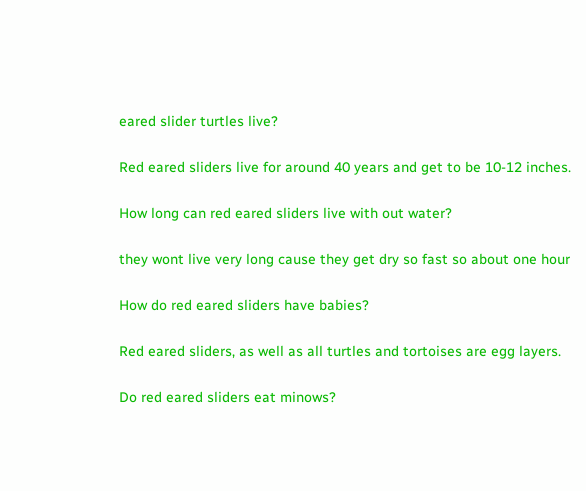eared slider turtles live?

Red eared sliders live for around 40 years and get to be 10-12 inches.

How long can red eared sliders live with out water?

they wont live very long cause they get dry so fast so about one hour

How do red eared sliders have babies?

Red eared sliders, as well as all turtles and tortoises are egg layers.

Do red eared sliders eat minows?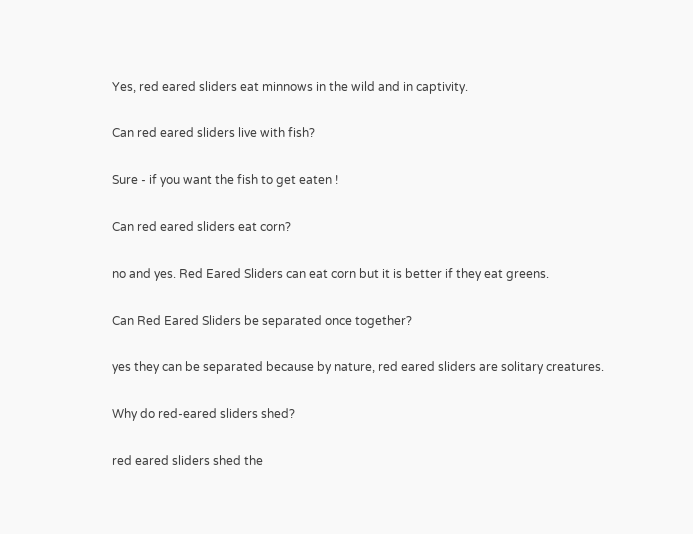Yes, red eared sliders eat minnows in the wild and in captivity.

Can red eared sliders live with fish?

Sure - if you want the fish to get eaten !

Can red eared sliders eat corn?

no and yes. Red Eared Sliders can eat corn but it is better if they eat greens.

Can Red Eared Sliders be separated once together?

yes they can be separated because by nature, red eared sliders are solitary creatures.

Why do red-eared sliders shed?

red eared sliders shed the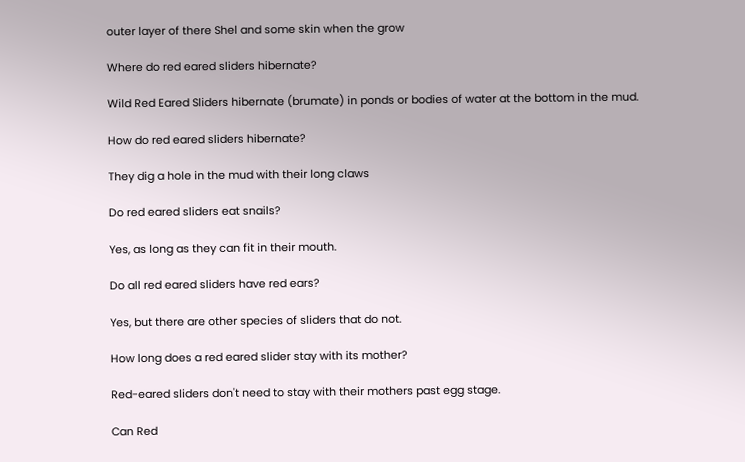outer layer of there Shel and some skin when the grow

Where do red eared sliders hibernate?

Wild Red Eared Sliders hibernate (brumate) in ponds or bodies of water at the bottom in the mud.

How do red eared sliders hibernate?

They dig a hole in the mud with their long claws

Do red eared sliders eat snails?

Yes, as long as they can fit in their mouth.

Do all red eared sliders have red ears?

Yes, but there are other species of sliders that do not.

How long does a red eared slider stay with its mother?

Red-eared sliders don't need to stay with their mothers past egg stage.

Can Red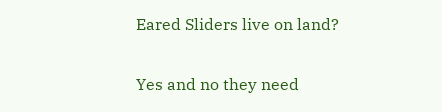Eared Sliders live on land?

Yes and no they need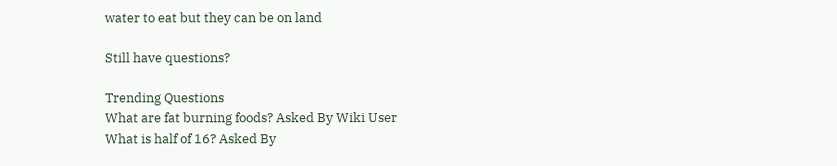water to eat but they can be on land

Still have questions?

Trending Questions
What are fat burning foods? Asked By Wiki User
What is half of 16? Asked By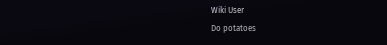Wiki User
Do potatoes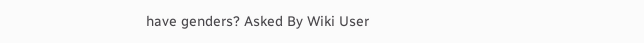have genders? Asked By Wiki User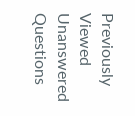Previously Viewed
Unanswered Questions